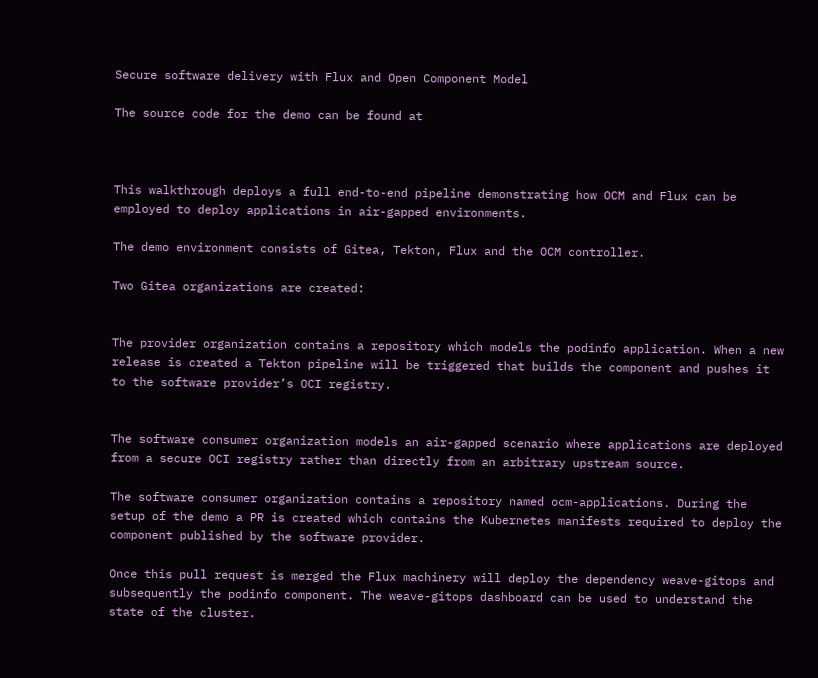Secure software delivery with Flux and Open Component Model

The source code for the demo can be found at



This walkthrough deploys a full end-to-end pipeline demonstrating how OCM and Flux can be employed to deploy applications in air-gapped environments.

The demo environment consists of Gitea, Tekton, Flux and the OCM controller.

Two Gitea organizations are created:


The provider organization contains a repository which models the podinfo application. When a new release is created a Tekton pipeline will be triggered that builds the component and pushes it to the software provider’s OCI registry.


The software consumer organization models an air-gapped scenario where applications are deployed from a secure OCI registry rather than directly from an arbitrary upstream source.

The software consumer organization contains a repository named ocm-applications. During the setup of the demo a PR is created which contains the Kubernetes manifests required to deploy the component published by the software provider.

Once this pull request is merged the Flux machinery will deploy the dependency weave-gitops and subsequently the podinfo component. The weave-gitops dashboard can be used to understand the state of the cluster.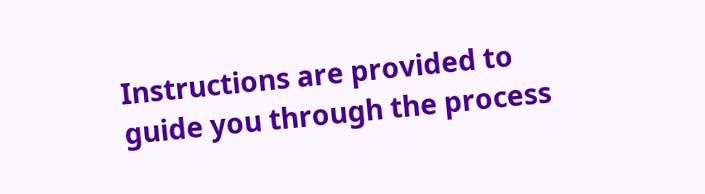Instructions are provided to guide you through the process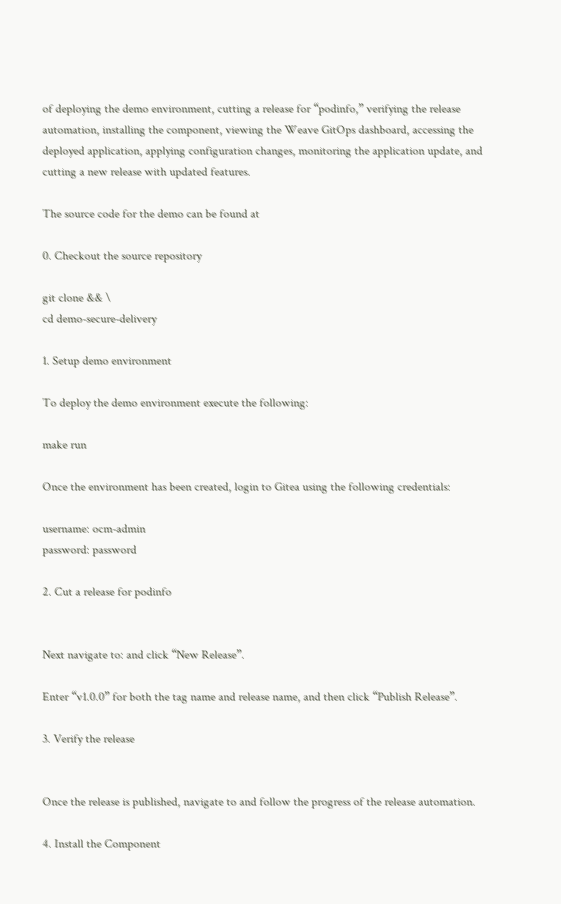of deploying the demo environment, cutting a release for “podinfo,” verifying the release automation, installing the component, viewing the Weave GitOps dashboard, accessing the deployed application, applying configuration changes, monitoring the application update, and cutting a new release with updated features.

The source code for the demo can be found at

0. Checkout the source repository

git clone && \
cd demo-secure-delivery

1. Setup demo environment

To deploy the demo environment execute the following:

make run

Once the environment has been created, login to Gitea using the following credentials:

username: ocm-admin
password: password

2. Cut a release for podinfo


Next navigate to: and click “New Release”.

Enter “v1.0.0” for both the tag name and release name, and then click “Publish Release”.

3. Verify the release


Once the release is published, navigate to and follow the progress of the release automation.

4. Install the Component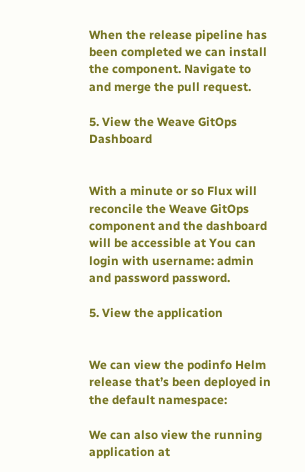When the release pipeline has been completed we can install the component. Navigate to and merge the pull request.

5. View the Weave GitOps Dashboard


With a minute or so Flux will reconcile the Weave GitOps component and the dashboard will be accessible at You can login with username: admin and password password.

5. View the application


We can view the podinfo Helm release that’s been deployed in the default namespace:

We can also view the running application at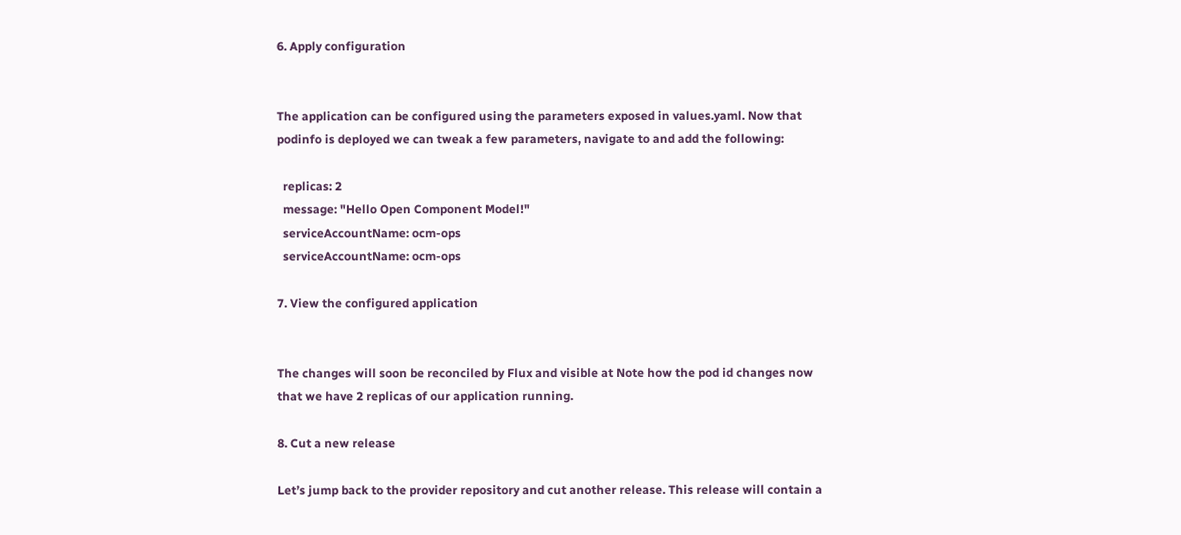6. Apply configuration


The application can be configured using the parameters exposed in values.yaml. Now that podinfo is deployed we can tweak a few parameters, navigate to and add the following:

  replicas: 2
  message: "Hello Open Component Model!"
  serviceAccountName: ocm-ops
  serviceAccountName: ocm-ops

7. View the configured application


The changes will soon be reconciled by Flux and visible at Note how the pod id changes now that we have 2 replicas of our application running.

8. Cut a new release

Let’s jump back to the provider repository and cut another release. This release will contain a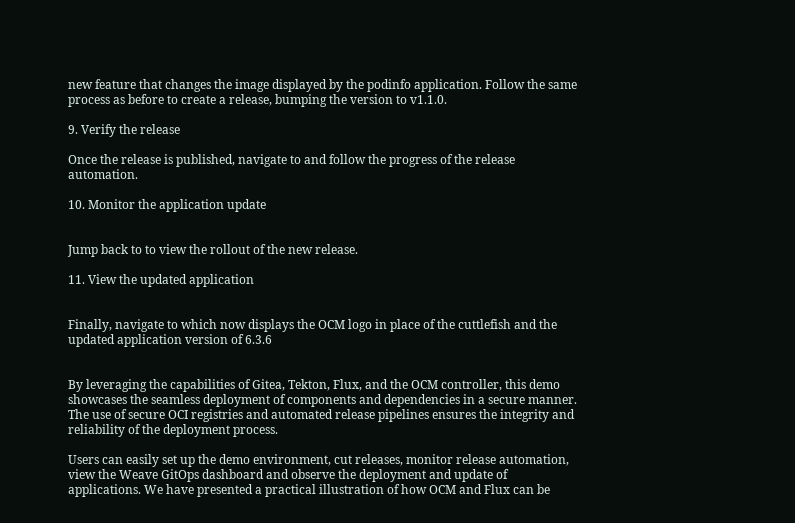new feature that changes the image displayed by the podinfo application. Follow the same process as before to create a release, bumping the version to v1.1.0.

9. Verify the release

Once the release is published, navigate to and follow the progress of the release automation.

10. Monitor the application update


Jump back to to view the rollout of the new release.

11. View the updated application


Finally, navigate to which now displays the OCM logo in place of the cuttlefish and the updated application version of 6.3.6


By leveraging the capabilities of Gitea, Tekton, Flux, and the OCM controller, this demo showcases the seamless deployment of components and dependencies in a secure manner. The use of secure OCI registries and automated release pipelines ensures the integrity and reliability of the deployment process.

Users can easily set up the demo environment, cut releases, monitor release automation, view the Weave GitOps dashboard and observe the deployment and update of applications. We have presented a practical illustration of how OCM and Flux can be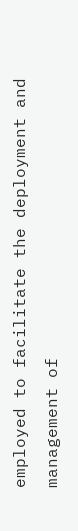employed to facilitate the deployment and management of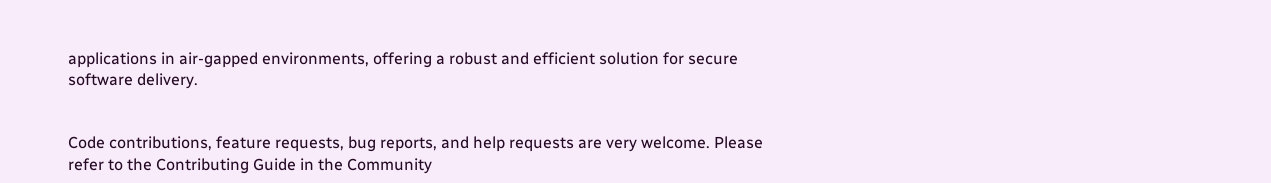applications in air-gapped environments, offering a robust and efficient solution for secure software delivery.


Code contributions, feature requests, bug reports, and help requests are very welcome. Please refer to the Contributing Guide in the Community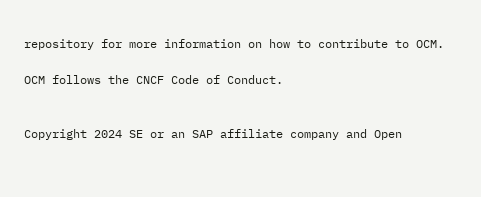repository for more information on how to contribute to OCM.

OCM follows the CNCF Code of Conduct.


Copyright 2024 SE or an SAP affiliate company and Open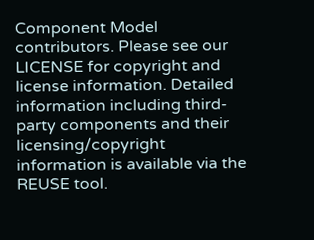Component Model contributors. Please see our LICENSE for copyright and license information. Detailed information including third-party components and their licensing/copyright information is available via the REUSE tool.